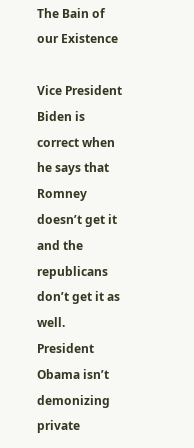The Bain of our Existence

Vice President Biden is correct when he says that Romney doesn’t get it and the republicans don’t get it as well. President Obama isn’t demonizing private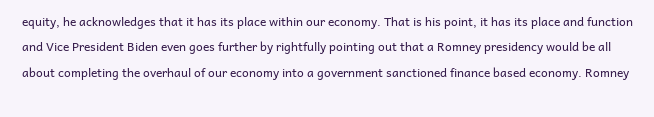equity, he acknowledges that it has its place within our economy. That is his point, it has its place and function and Vice President Biden even goes further by rightfully pointing out that a Romney presidency would be all about completing the overhaul of our economy into a government sanctioned finance based economy. Romney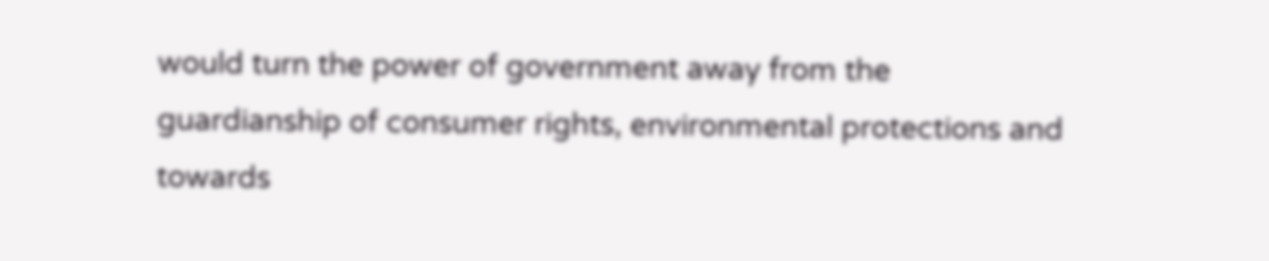would turn the power of government away from the guardianship of consumer rights, environmental protections and towards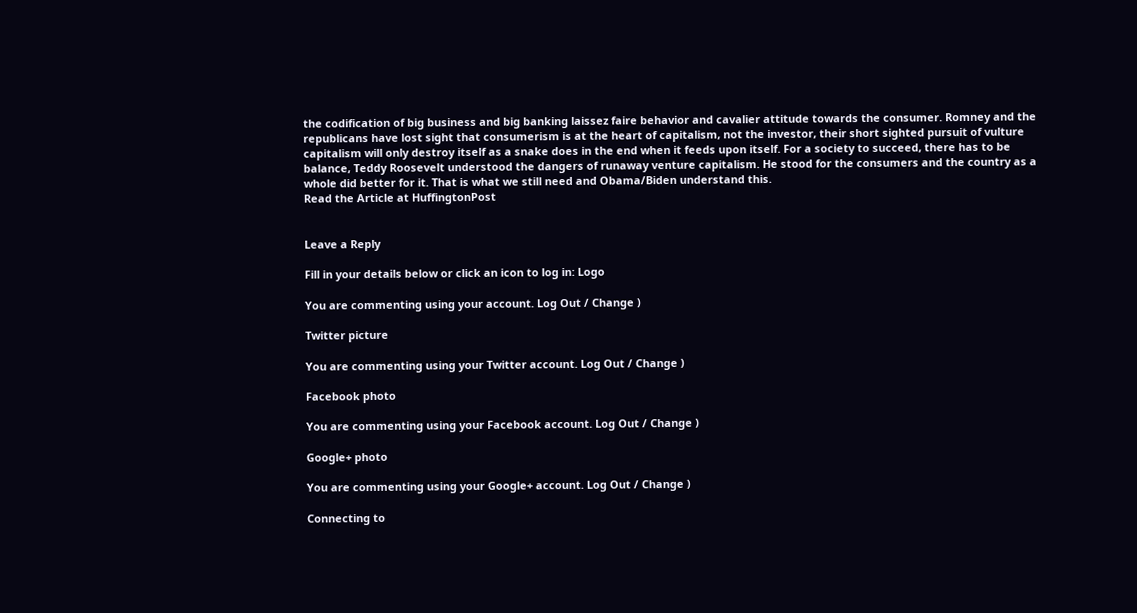the codification of big business and big banking laissez faire behavior and cavalier attitude towards the consumer. Romney and the republicans have lost sight that consumerism is at the heart of capitalism, not the investor, their short sighted pursuit of vulture capitalism will only destroy itself as a snake does in the end when it feeds upon itself. For a society to succeed, there has to be balance, Teddy Roosevelt understood the dangers of runaway venture capitalism. He stood for the consumers and the country as a whole did better for it. That is what we still need and Obama/Biden understand this.
Read the Article at HuffingtonPost


Leave a Reply

Fill in your details below or click an icon to log in: Logo

You are commenting using your account. Log Out / Change )

Twitter picture

You are commenting using your Twitter account. Log Out / Change )

Facebook photo

You are commenting using your Facebook account. Log Out / Change )

Google+ photo

You are commenting using your Google+ account. Log Out / Change )

Connecting to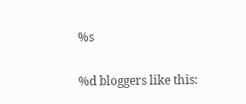%s

%d bloggers like this: